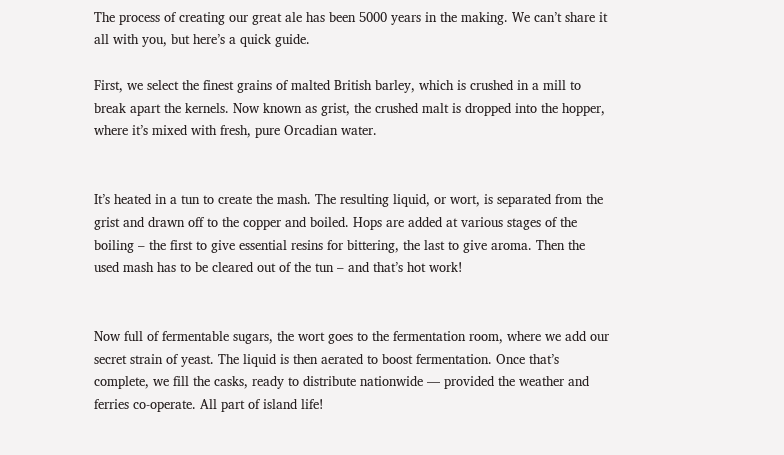The process of creating our great ale has been 5000 years in the making. We can’t share it all with you, but here’s a quick guide.

First, we select the finest grains of malted British barley, which is crushed in a mill to break apart the kernels. Now known as grist, the crushed malt is dropped into the hopper, where it’s mixed with fresh, pure Orcadian water.


It’s heated in a tun to create the mash. The resulting liquid, or wort, is separated from the grist and drawn off to the copper and boiled. Hops are added at various stages of the boiling – the first to give essential resins for bittering, the last to give aroma. Then the used mash has to be cleared out of the tun – and that’s hot work!


Now full of fermentable sugars, the wort goes to the fermentation room, where we add our secret strain of yeast. The liquid is then aerated to boost fermentation. Once that’s complete, we fill the casks, ready to distribute nationwide — provided the weather and ferries co-operate. All part of island life!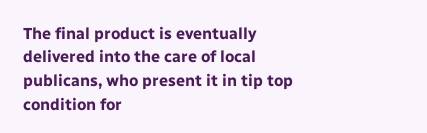The final product is eventually delivered into the care of local publicans, who present it in tip top condition for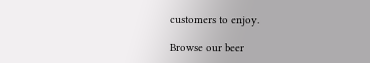customers to enjoy.

Browse our beer